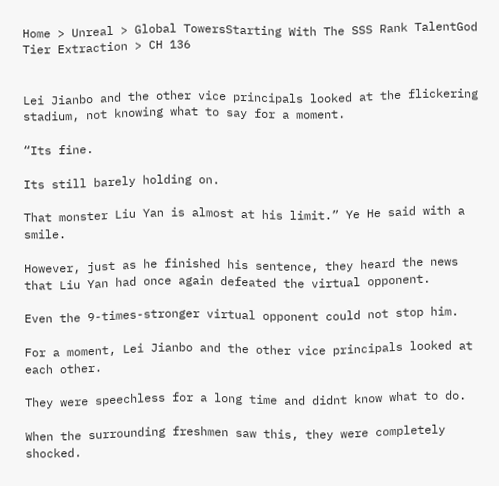Home > Unreal > Global TowersStarting With The SSS Rank TalentGod Tier Extraction > CH 136


Lei Jianbo and the other vice principals looked at the flickering stadium, not knowing what to say for a moment.

“Its fine.

Its still barely holding on.

That monster Liu Yan is almost at his limit.” Ye He said with a smile.

However, just as he finished his sentence, they heard the news that Liu Yan had once again defeated the virtual opponent.

Even the 9-times-stronger virtual opponent could not stop him.

For a moment, Lei Jianbo and the other vice principals looked at each other.

They were speechless for a long time and didnt know what to do.

When the surrounding freshmen saw this, they were completely shocked.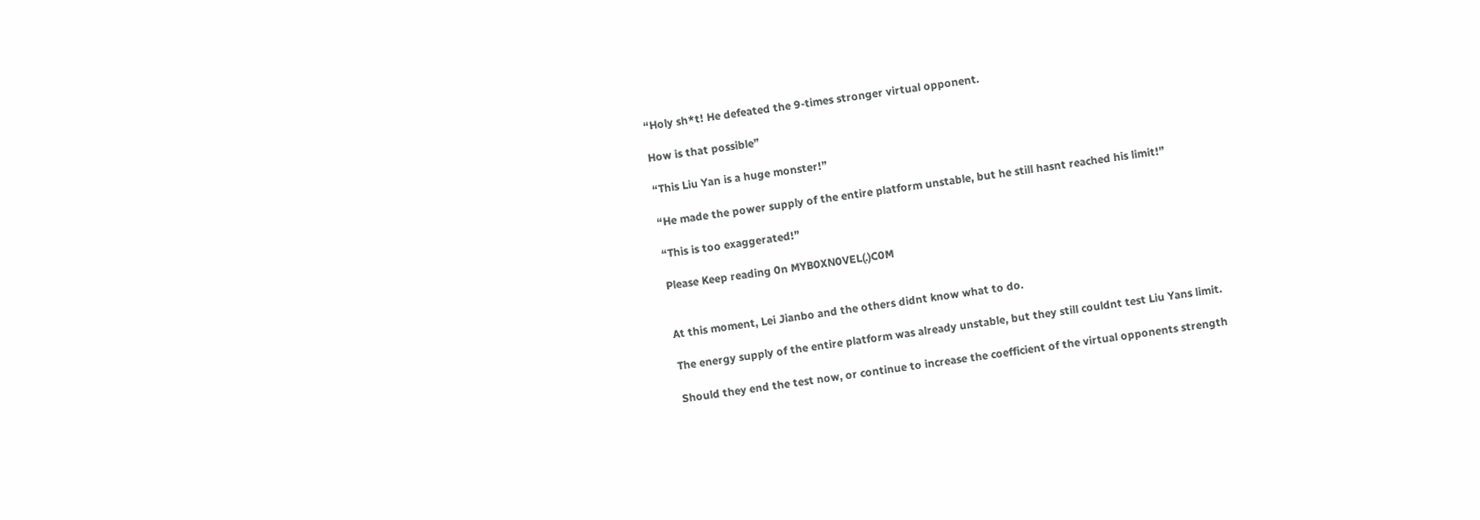“Holy sh*t! He defeated the 9-times stronger virtual opponent.

How is that possible”

“This Liu Yan is a huge monster!”

“He made the power supply of the entire platform unstable, but he still hasnt reached his limit!”

“This is too exaggerated!”

Please Keep reading 0n MYB0XN0VEL(.)C0M


At this moment, Lei Jianbo and the others didnt know what to do.

The energy supply of the entire platform was already unstable, but they still couldnt test Liu Yans limit.

Should they end the test now, or continue to increase the coefficient of the virtual opponents strength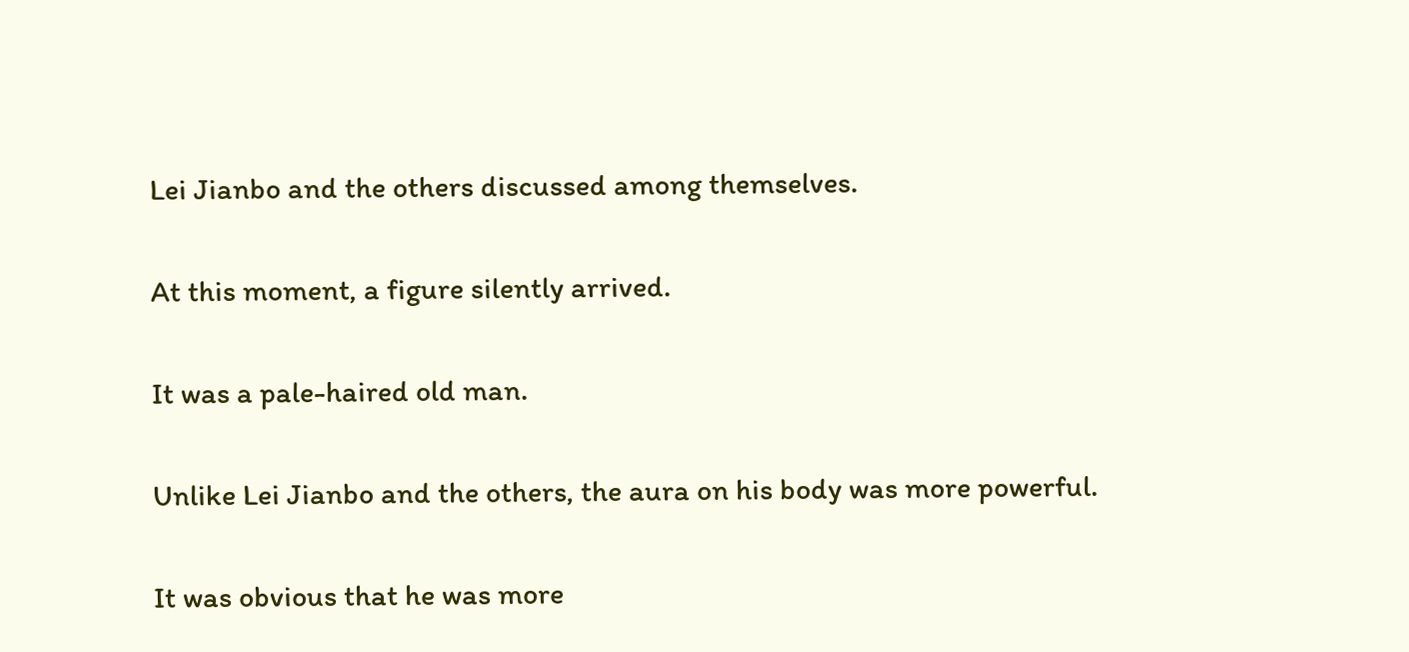Lei Jianbo and the others discussed among themselves.

At this moment, a figure silently arrived.

It was a pale-haired old man.

Unlike Lei Jianbo and the others, the aura on his body was more powerful.

It was obvious that he was more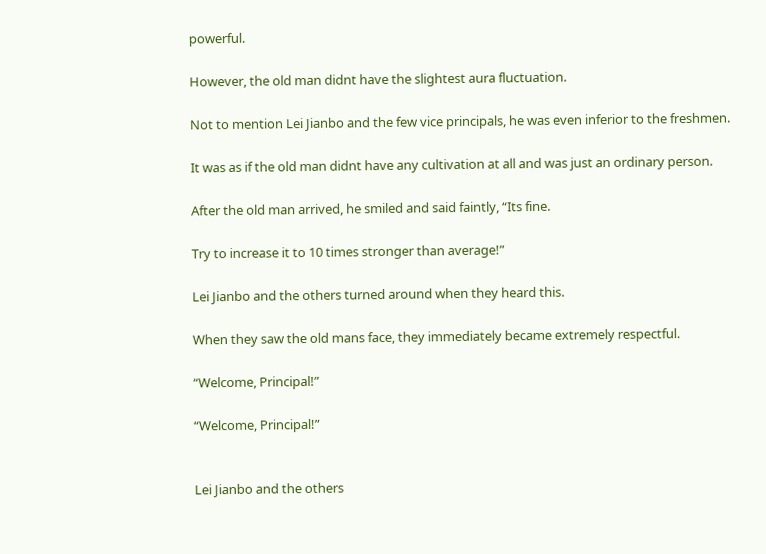powerful.

However, the old man didnt have the slightest aura fluctuation.

Not to mention Lei Jianbo and the few vice principals, he was even inferior to the freshmen.

It was as if the old man didnt have any cultivation at all and was just an ordinary person.

After the old man arrived, he smiled and said faintly, “Its fine.

Try to increase it to 10 times stronger than average!”

Lei Jianbo and the others turned around when they heard this.

When they saw the old mans face, they immediately became extremely respectful.

“Welcome, Principal!”

“Welcome, Principal!”


Lei Jianbo and the others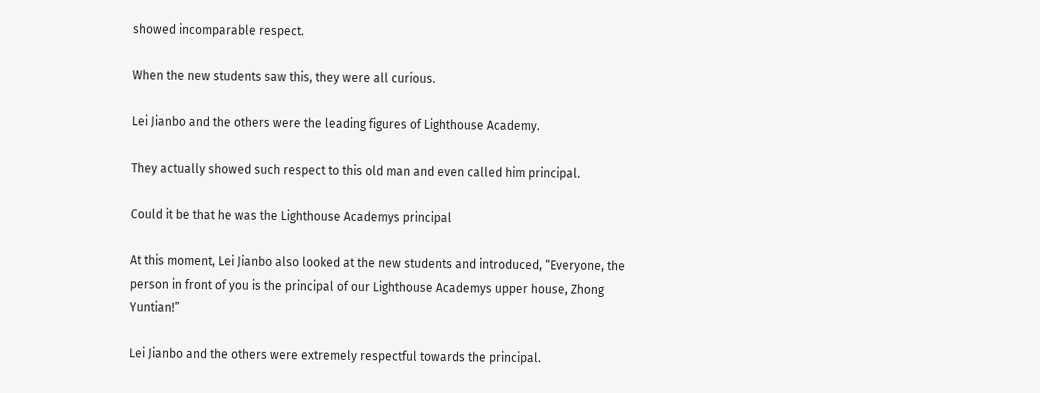showed incomparable respect.

When the new students saw this, they were all curious.

Lei Jianbo and the others were the leading figures of Lighthouse Academy.

They actually showed such respect to this old man and even called him principal.

Could it be that he was the Lighthouse Academys principal

At this moment, Lei Jianbo also looked at the new students and introduced, “Everyone, the person in front of you is the principal of our Lighthouse Academys upper house, Zhong Yuntian!”

Lei Jianbo and the others were extremely respectful towards the principal.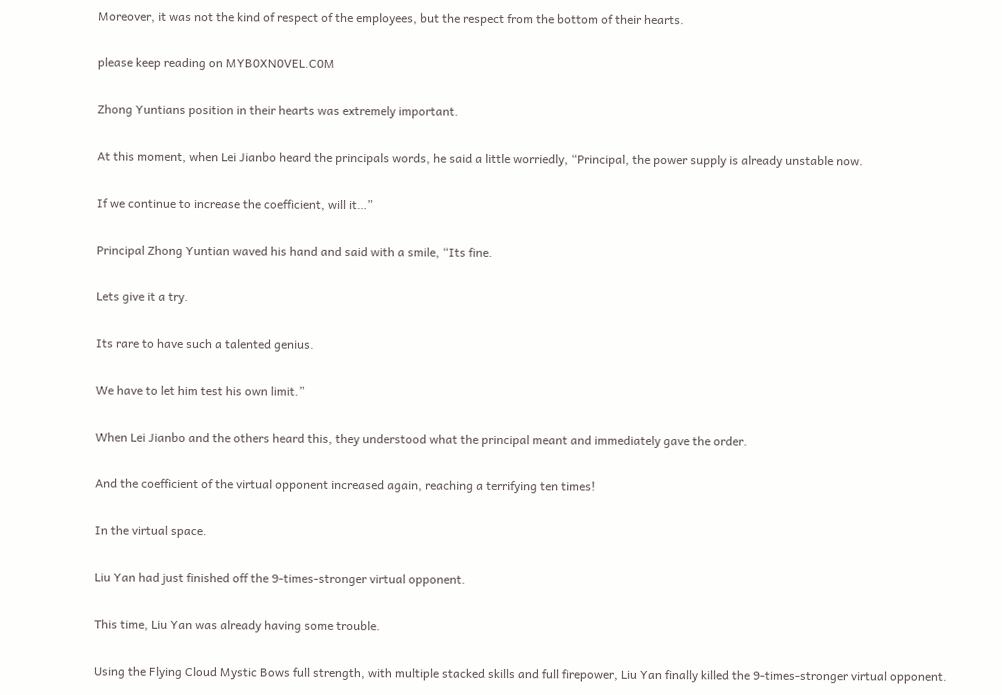Moreover, it was not the kind of respect of the employees, but the respect from the bottom of their hearts.

please keep reading on MYB0XN0VEL.C0M

Zhong Yuntians position in their hearts was extremely important.

At this moment, when Lei Jianbo heard the principals words, he said a little worriedly, “Principal, the power supply is already unstable now.

If we continue to increase the coefficient, will it…”

Principal Zhong Yuntian waved his hand and said with a smile, “Its fine.

Lets give it a try.

Its rare to have such a talented genius.

We have to let him test his own limit.”

When Lei Jianbo and the others heard this, they understood what the principal meant and immediately gave the order.

And the coefficient of the virtual opponent increased again, reaching a terrifying ten times!

In the virtual space.

Liu Yan had just finished off the 9-times-stronger virtual opponent.

This time, Liu Yan was already having some trouble.

Using the Flying Cloud Mystic Bows full strength, with multiple stacked skills and full firepower, Liu Yan finally killed the 9-times-stronger virtual opponent.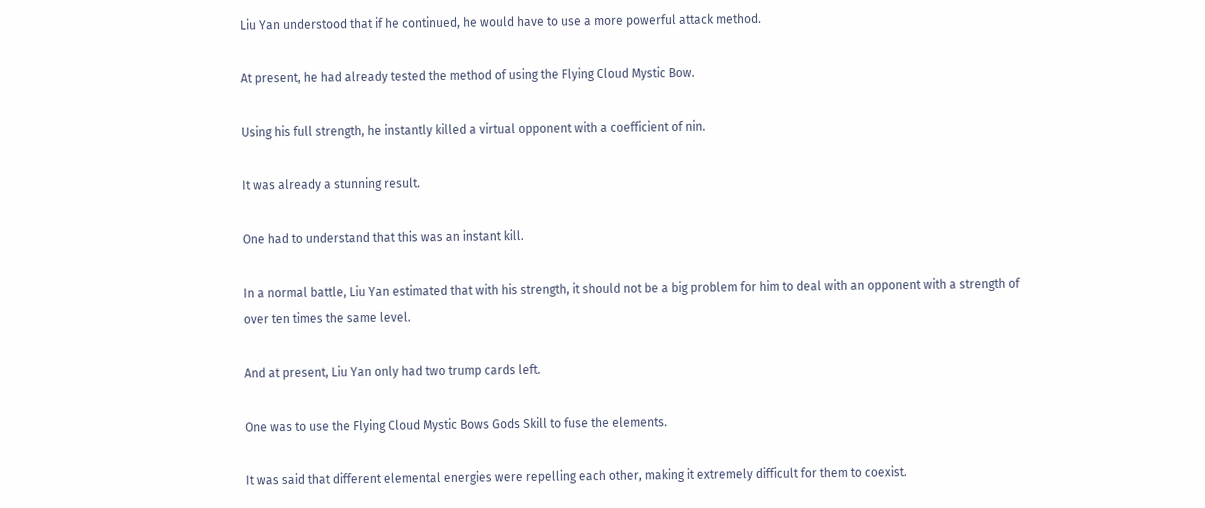Liu Yan understood that if he continued, he would have to use a more powerful attack method.

At present, he had already tested the method of using the Flying Cloud Mystic Bow.

Using his full strength, he instantly killed a virtual opponent with a coefficient of nin.

It was already a stunning result.

One had to understand that this was an instant kill.

In a normal battle, Liu Yan estimated that with his strength, it should not be a big problem for him to deal with an opponent with a strength of over ten times the same level.

And at present, Liu Yan only had two trump cards left.

One was to use the Flying Cloud Mystic Bows Gods Skill to fuse the elements.

It was said that different elemental energies were repelling each other, making it extremely difficult for them to coexist.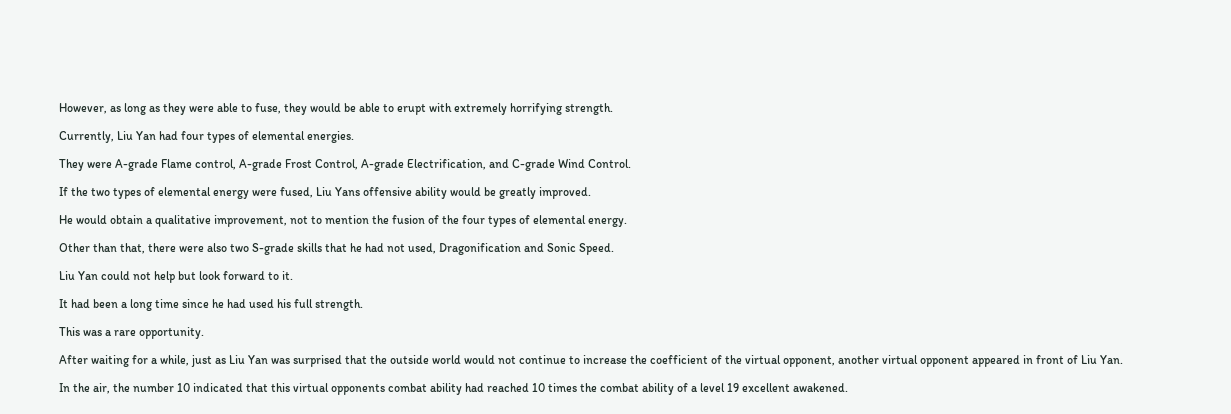However, as long as they were able to fuse, they would be able to erupt with extremely horrifying strength.

Currently, Liu Yan had four types of elemental energies.

They were A-grade Flame control, A-grade Frost Control, A-grade Electrification, and C-grade Wind Control.

If the two types of elemental energy were fused, Liu Yans offensive ability would be greatly improved.

He would obtain a qualitative improvement, not to mention the fusion of the four types of elemental energy.

Other than that, there were also two S-grade skills that he had not used, Dragonification and Sonic Speed.

Liu Yan could not help but look forward to it.

It had been a long time since he had used his full strength.

This was a rare opportunity.

After waiting for a while, just as Liu Yan was surprised that the outside world would not continue to increase the coefficient of the virtual opponent, another virtual opponent appeared in front of Liu Yan.

In the air, the number 10 indicated that this virtual opponents combat ability had reached 10 times the combat ability of a level 19 excellent awakened.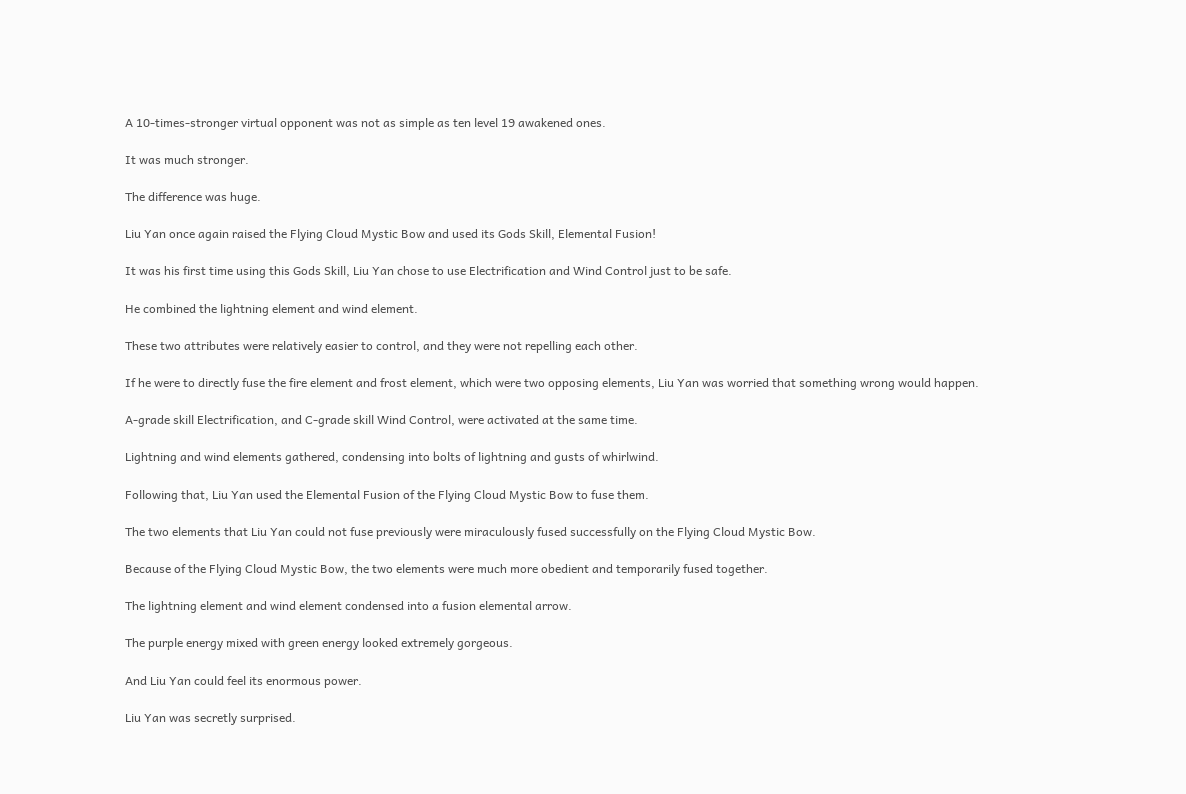A 10-times-stronger virtual opponent was not as simple as ten level 19 awakened ones.

It was much stronger.

The difference was huge.

Liu Yan once again raised the Flying Cloud Mystic Bow and used its Gods Skill, Elemental Fusion!

It was his first time using this Gods Skill, Liu Yan chose to use Electrification and Wind Control just to be safe.

He combined the lightning element and wind element.

These two attributes were relatively easier to control, and they were not repelling each other.

If he were to directly fuse the fire element and frost element, which were two opposing elements, Liu Yan was worried that something wrong would happen.

A-grade skill Electrification, and C-grade skill Wind Control, were activated at the same time.

Lightning and wind elements gathered, condensing into bolts of lightning and gusts of whirlwind.

Following that, Liu Yan used the Elemental Fusion of the Flying Cloud Mystic Bow to fuse them.

The two elements that Liu Yan could not fuse previously were miraculously fused successfully on the Flying Cloud Mystic Bow.

Because of the Flying Cloud Mystic Bow, the two elements were much more obedient and temporarily fused together.

The lightning element and wind element condensed into a fusion elemental arrow.

The purple energy mixed with green energy looked extremely gorgeous.

And Liu Yan could feel its enormous power.

Liu Yan was secretly surprised.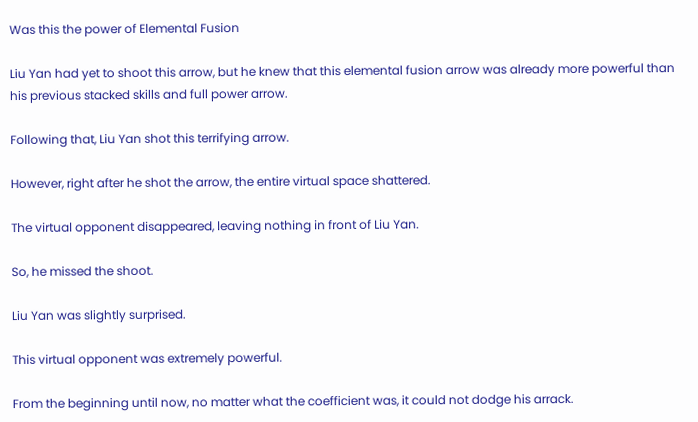Was this the power of Elemental Fusion

Liu Yan had yet to shoot this arrow, but he knew that this elemental fusion arrow was already more powerful than his previous stacked skills and full power arrow.

Following that, Liu Yan shot this terrifying arrow.

However, right after he shot the arrow, the entire virtual space shattered.

The virtual opponent disappeared, leaving nothing in front of Liu Yan.

So, he missed the shoot.

Liu Yan was slightly surprised.

This virtual opponent was extremely powerful.

From the beginning until now, no matter what the coefficient was, it could not dodge his arrack.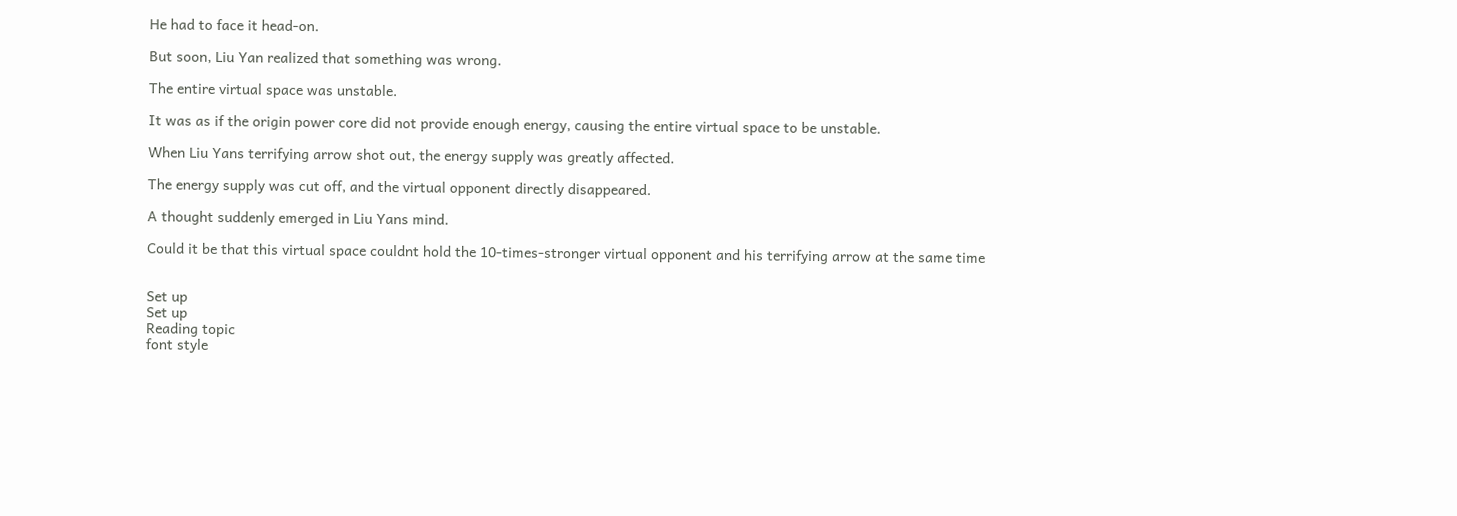He had to face it head-on.

But soon, Liu Yan realized that something was wrong.

The entire virtual space was unstable.

It was as if the origin power core did not provide enough energy, causing the entire virtual space to be unstable.

When Liu Yans terrifying arrow shot out, the energy supply was greatly affected.

The energy supply was cut off, and the virtual opponent directly disappeared.

A thought suddenly emerged in Liu Yans mind.

Could it be that this virtual space couldnt hold the 10-times-stronger virtual opponent and his terrifying arrow at the same time


Set up
Set up
Reading topic
font style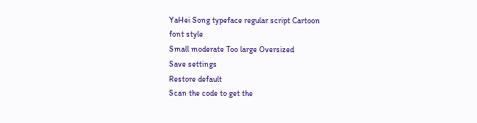YaHei Song typeface regular script Cartoon
font style
Small moderate Too large Oversized
Save settings
Restore default
Scan the code to get the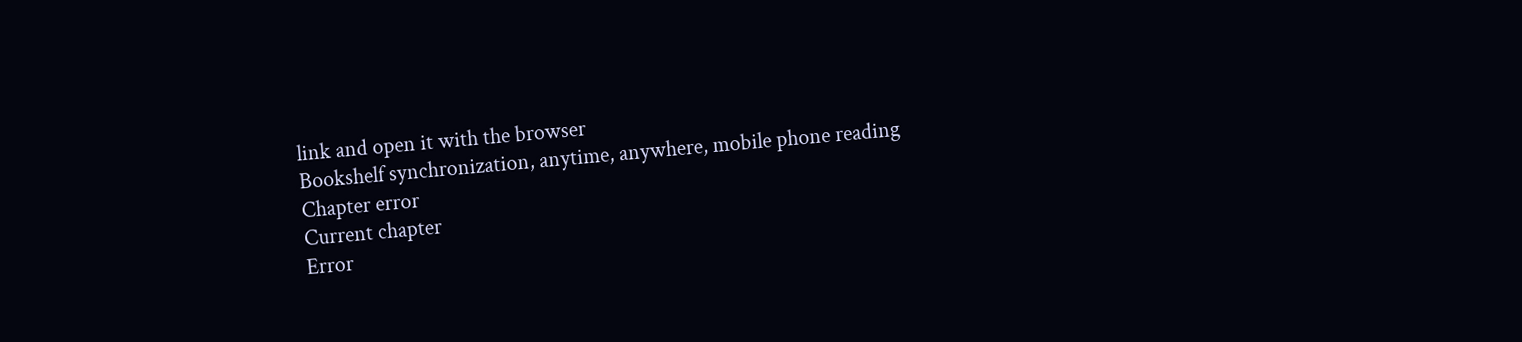link and open it with the browser
Bookshelf synchronization, anytime, anywhere, mobile phone reading
Chapter error
Current chapter
Error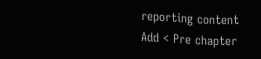reporting content
Add < Pre chapter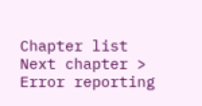Chapter list Next chapter > Error reporting